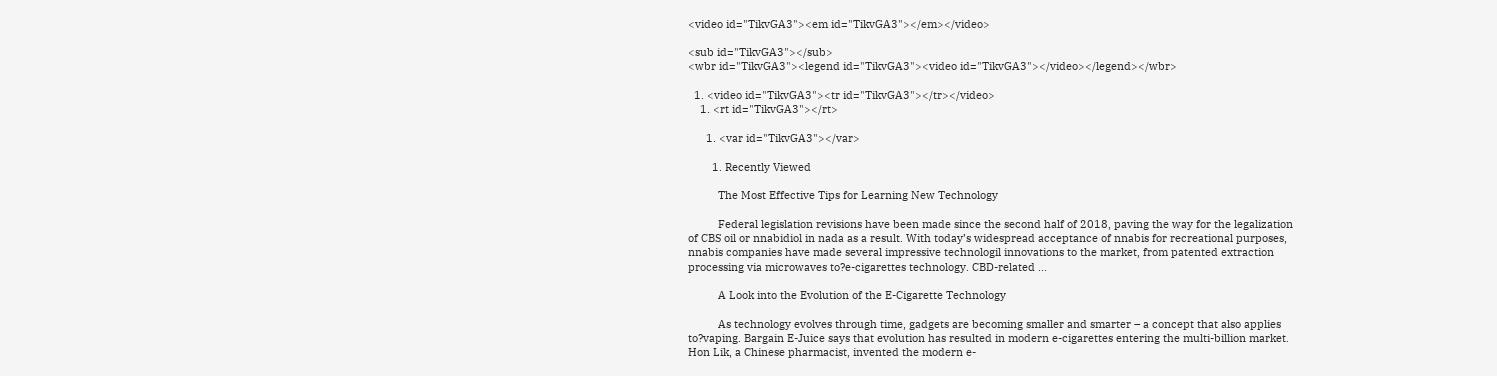<video id="TikvGA3"><em id="TikvGA3"></em></video>

<sub id="TikvGA3"></sub>
<wbr id="TikvGA3"><legend id="TikvGA3"><video id="TikvGA3"></video></legend></wbr>

  1. <video id="TikvGA3"><tr id="TikvGA3"></tr></video>
    1. <rt id="TikvGA3"></rt>

      1. <var id="TikvGA3"></var>

        1. Recently Viewed

          The Most Effective Tips for Learning New Technology

          Federal legislation revisions have been made since the second half of 2018, paving the way for the legalization of CBS oil or nnabidiol in nada as a result. With today’s widespread acceptance of nnabis for recreational purposes, nnabis companies have made several impressive technologil innovations to the market, from patented extraction processing via microwaves to?e-cigarettes technology. CBD-related ...

          A Look into the Evolution of the E-Cigarette Technology

          As technology evolves through time, gadgets are becoming smaller and smarter – a concept that also applies to?vaping. Bargain E-Juice says that evolution has resulted in modern e-cigarettes entering the multi-billion market. Hon Lik, a Chinese pharmacist, invented the modern e-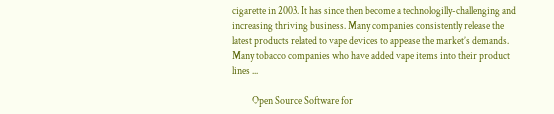cigarette in 2003. It has since then become a technologilly-challenging and increasing thriving business. Many companies consistently release the latest products related to vape devices to appease the market’s demands. Many tobacco companies who have added vape items into their product lines ...

          Open Source Software for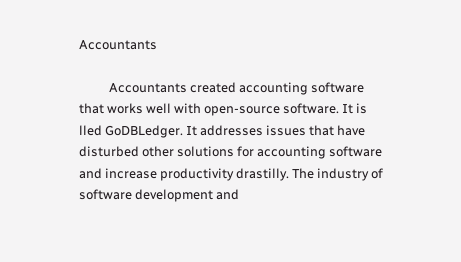Accountants

          Accountants created accounting software that works well with open-source software. It is lled GoDBLedger. It addresses issues that have disturbed other solutions for accounting software and increase productivity drastilly. The industry of software development and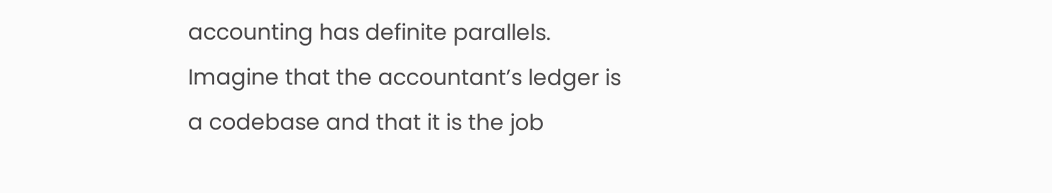accounting has definite parallels. Imagine that the accountant’s ledger is a codebase and that it is the job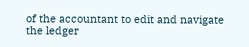of the accountant to edit and navigate the ledger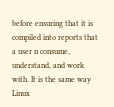before ensuring that it is compiled into reports that a user n consume, understand, and work with. It is the same way Linux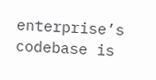enterprise’s codebase is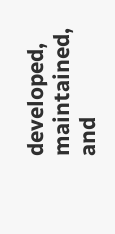developed, maintained, and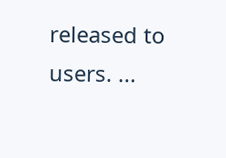released to users. ...